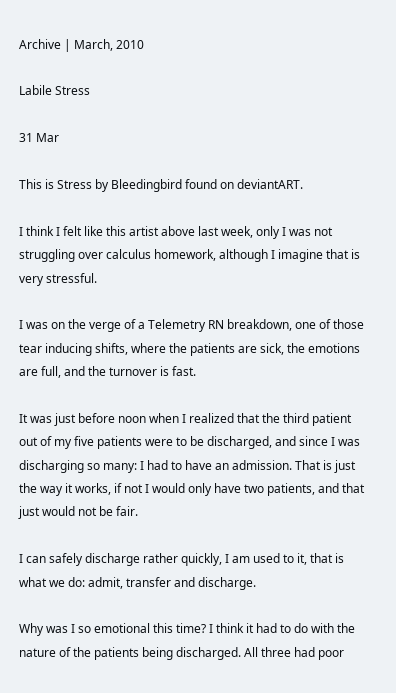Archive | March, 2010

Labile Stress

31 Mar

This is Stress by Bleedingbird found on deviantART.

I think I felt like this artist above last week, only I was not struggling over calculus homework, although I imagine that is very stressful.

I was on the verge of a Telemetry RN breakdown, one of those tear inducing shifts, where the patients are sick, the emotions are full, and the turnover is fast.

It was just before noon when I realized that the third patient out of my five patients were to be discharged, and since I was discharging so many: I had to have an admission. That is just the way it works, if not I would only have two patients, and that just would not be fair.

I can safely discharge rather quickly, I am used to it, that is what we do: admit, transfer and discharge.

Why was I so emotional this time? I think it had to do with the nature of the patients being discharged. All three had poor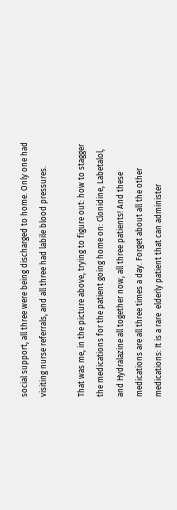social support, all three were being discharged to home. Only one had visiting nurse referrals, and all three had labile blood pressures.

That was me, in the picture above, trying to figure out: how to stagger the medications for the patient going home on: Clonidine, Labetalol, and Hydralazine all together now, all three patients! And these medications are all three times a day. Forget about all the other medications: It is a rare  elderly patient that can administer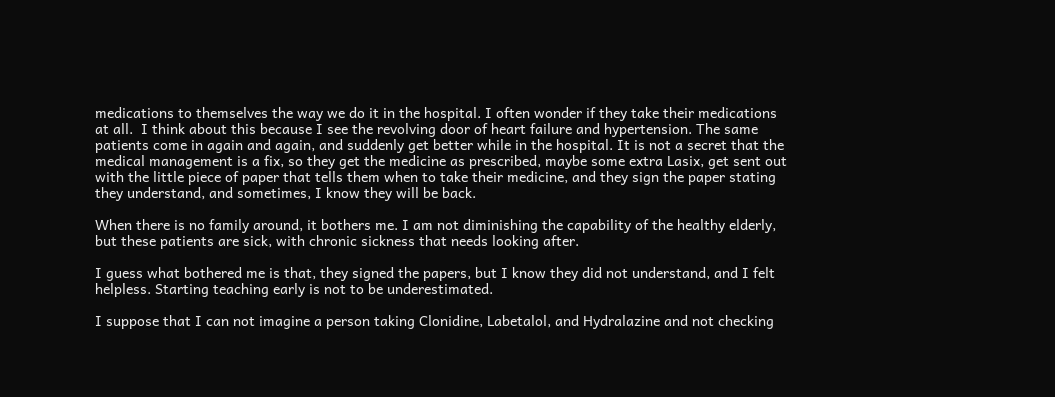medications to themselves the way we do it in the hospital. I often wonder if they take their medications at all.  I think about this because I see the revolving door of heart failure and hypertension. The same patients come in again and again, and suddenly get better while in the hospital. It is not a secret that the medical management is a fix, so they get the medicine as prescribed, maybe some extra Lasix, get sent out with the little piece of paper that tells them when to take their medicine, and they sign the paper stating they understand, and sometimes, I know they will be back.

When there is no family around, it bothers me. I am not diminishing the capability of the healthy elderly, but these patients are sick, with chronic sickness that needs looking after.

I guess what bothered me is that, they signed the papers, but I know they did not understand, and I felt helpless. Starting teaching early is not to be underestimated.

I suppose that I can not imagine a person taking Clonidine, Labetalol, and Hydralazine and not checking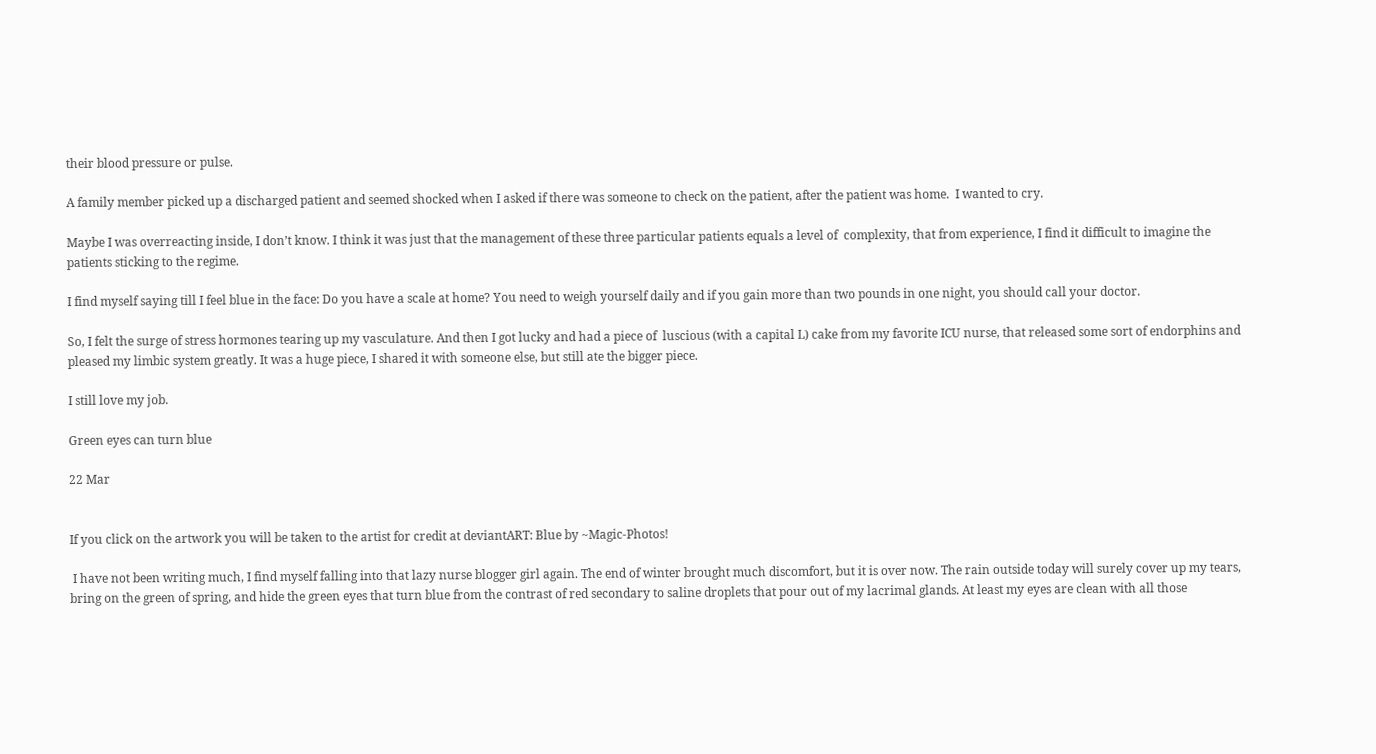their blood pressure or pulse.

A family member picked up a discharged patient and seemed shocked when I asked if there was someone to check on the patient, after the patient was home.  I wanted to cry.

Maybe I was overreacting inside, I don’t know. I think it was just that the management of these three particular patients equals a level of  complexity, that from experience, I find it difficult to imagine the patients sticking to the regime.

I find myself saying till I feel blue in the face: Do you have a scale at home? You need to weigh yourself daily and if you gain more than two pounds in one night, you should call your doctor.

So, I felt the surge of stress hormones tearing up my vasculature. And then I got lucky and had a piece of  luscious (with a capital L) cake from my favorite ICU nurse, that released some sort of endorphins and pleased my limbic system greatly. It was a huge piece, I shared it with someone else, but still ate the bigger piece.

I still love my job.

Green eyes can turn blue

22 Mar


If you click on the artwork you will be taken to the artist for credit at deviantART: Blue by ~Magic-Photos!

 I have not been writing much, I find myself falling into that lazy nurse blogger girl again. The end of winter brought much discomfort, but it is over now. The rain outside today will surely cover up my tears, bring on the green of spring, and hide the green eyes that turn blue from the contrast of red secondary to saline droplets that pour out of my lacrimal glands. At least my eyes are clean with all those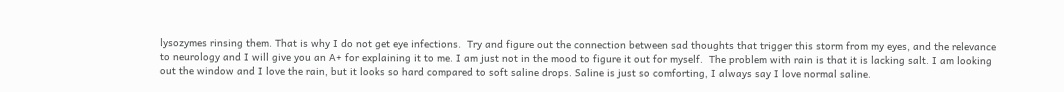lysozymes rinsing them. That is why I do not get eye infections.  Try and figure out the connection between sad thoughts that trigger this storm from my eyes, and the relevance to neurology and I will give you an A+ for explaining it to me. I am just not in the mood to figure it out for myself.  The problem with rain is that it is lacking salt. I am looking out the window and I love the rain, but it looks so hard compared to soft saline drops. Saline is just so comforting, I always say I love normal saline.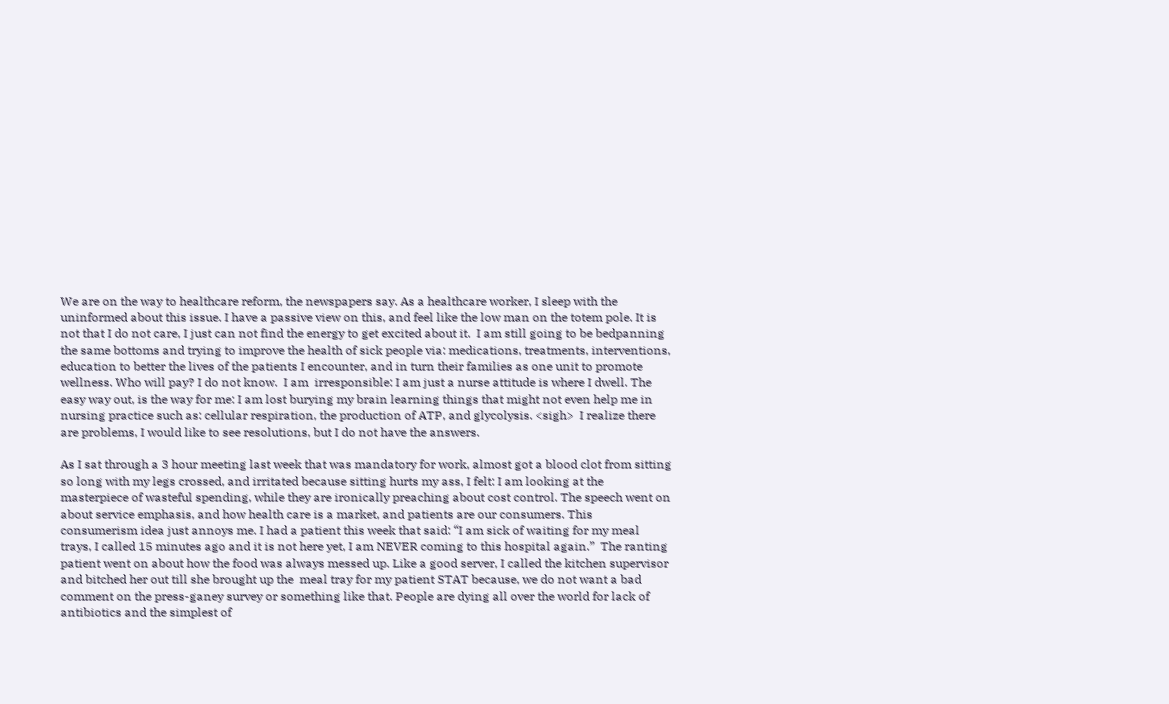We are on the way to healthcare reform, the newspapers say. As a healthcare worker, I sleep with the uninformed about this issue. I have a passive view on this, and feel like the low man on the totem pole. It is not that I do not care, I just can not find the energy to get excited about it.  I am still going to be bedpanning the same bottoms and trying to improve the health of sick people via: medications, treatments, interventions, education to better the lives of the patients I encounter, and in turn their families as one unit to promote wellness. Who will pay? I do not know.  I am  irresponsible: I am just a nurse attitude is where I dwell. The easy way out, is the way for me: I am lost burying my brain learning things that might not even help me in nursing practice such as: cellular respiration, the production of ATP, and glycolysis. <sigh>  I realize there are problems, I would like to see resolutions, but I do not have the answers.

As I sat through a 3 hour meeting last week that was mandatory for work, almost got a blood clot from sitting so long with my legs crossed, and irritated because sitting hurts my ass, I felt: I am looking at the masterpiece of wasteful spending, while they are ironically preaching about cost control. The speech went on about service emphasis, and how health care is a market, and patients are our consumers. This consumerism idea just annoys me. I had a patient this week that said: “I am sick of waiting for my meal trays, I called 15 minutes ago and it is not here yet, I am NEVER coming to this hospital again.”  The ranting patient went on about how the food was always messed up. Like a good server, I called the kitchen supervisor and bitched her out till she brought up the  meal tray for my patient STAT because, we do not want a bad comment on the press-ganey survey or something like that. People are dying all over the world for lack of antibiotics and the simplest of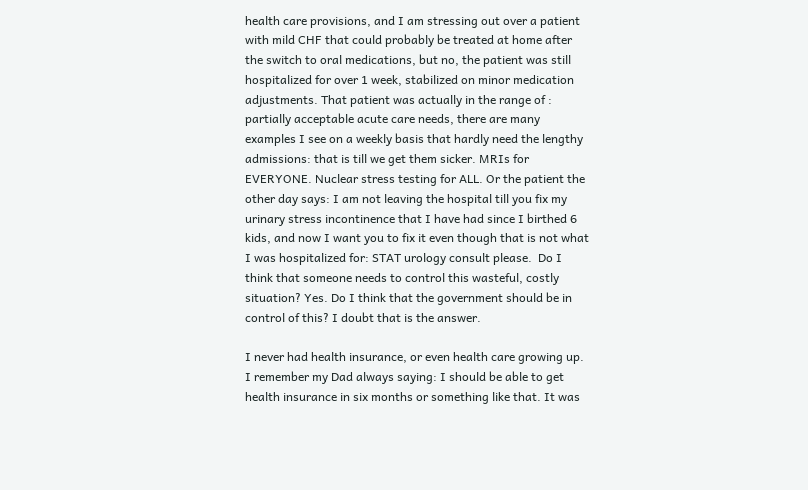health care provisions, and I am stressing out over a patient with mild CHF that could probably be treated at home after the switch to oral medications, but no, the patient was still hospitalized for over 1 week, stabilized on minor medication adjustments. That patient was actually in the range of : partially acceptable acute care needs, there are many examples I see on a weekly basis that hardly need the lengthy admissions: that is till we get them sicker. MRIs for EVERYONE. Nuclear stress testing for ALL. Or the patient the other day says: I am not leaving the hospital till you fix my urinary stress incontinence that I have had since I birthed 6 kids, and now I want you to fix it even though that is not what I was hospitalized for: STAT urology consult please.  Do I think that someone needs to control this wasteful, costly situation? Yes. Do I think that the government should be in control of this? I doubt that is the answer.

I never had health insurance, or even health care growing up. I remember my Dad always saying: I should be able to get health insurance in six months or something like that. It was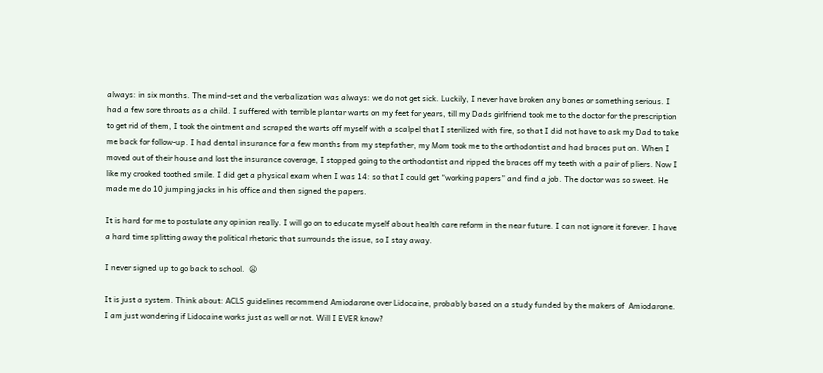always: in six months. The mind-set and the verbalization was always: we do not get sick. Luckily, I never have broken any bones or something serious. I had a few sore throats as a child. I suffered with terrible plantar warts on my feet for years, till my Dads girlfriend took me to the doctor for the prescription to get rid of them, I took the ointment and scraped the warts off myself with a scalpel that I sterilized with fire, so that I did not have to ask my Dad to take me back for follow-up. I had dental insurance for a few months from my stepfather, my Mom took me to the orthodontist and had braces put on. When I moved out of their house and lost the insurance coverage, I stopped going to the orthodontist and ripped the braces off my teeth with a pair of pliers. Now I like my crooked toothed smile. I did get a physical exam when I was 14: so that I could get “working papers” and find a job. The doctor was so sweet. He made me do 10 jumping jacks in his office and then signed the papers.

It is hard for me to postulate any opinion really. I will go on to educate myself about health care reform in the near future. I can not ignore it forever. I have a hard time splitting away the political rhetoric that surrounds the issue, so I stay away.

I never signed up to go back to school.  😦

It is just a system. Think about: ACLS guidelines recommend Amiodarone over Lidocaine, probably based on a study funded by the makers of  Amiodarone. I am just wondering if Lidocaine works just as well or not. Will I EVER know?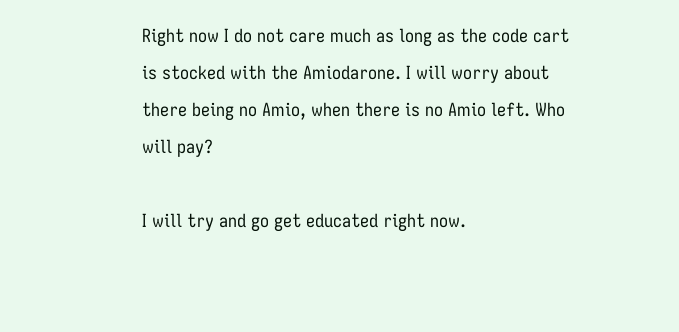Right now I do not care much as long as the code cart is stocked with the Amiodarone. I will worry about there being no Amio, when there is no Amio left. Who will pay?

I will try and go get educated right now.